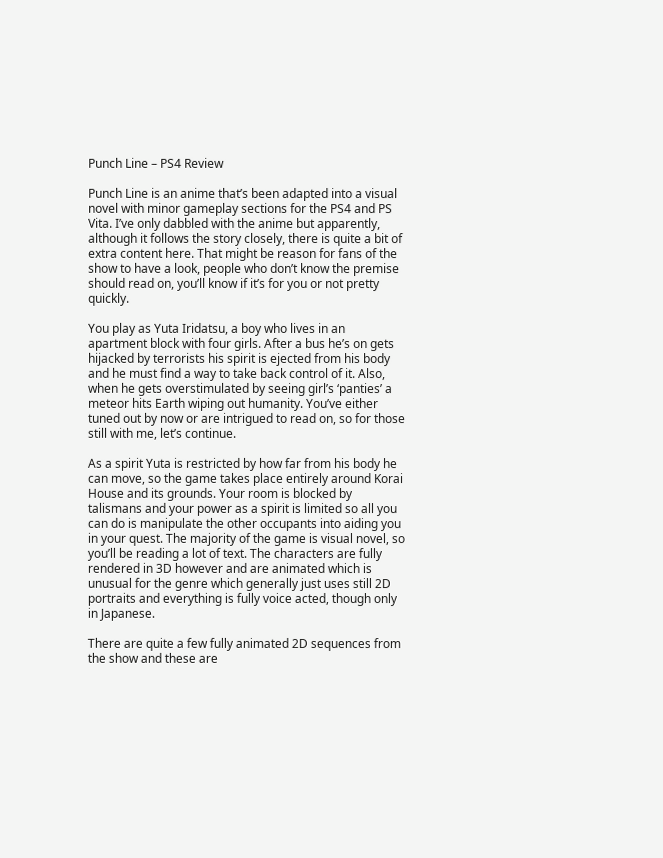Punch Line – PS4 Review

Punch Line is an anime that’s been adapted into a visual novel with minor gameplay sections for the PS4 and PS Vita. I’ve only dabbled with the anime but apparently, although it follows the story closely, there is quite a bit of extra content here. That might be reason for fans of the show to have a look, people who don’t know the premise should read on, you’ll know if it’s for you or not pretty quickly.

You play as Yuta Iridatsu, a boy who lives in an apartment block with four girls. After a bus he’s on gets hijacked by terrorists his spirit is ejected from his body and he must find a way to take back control of it. Also, when he gets overstimulated by seeing girl’s ‘panties’ a meteor hits Earth wiping out humanity. You’ve either tuned out by now or are intrigued to read on, so for those still with me, let’s continue.

As a spirit Yuta is restricted by how far from his body he can move, so the game takes place entirely around Korai House and its grounds. Your room is blocked by talismans and your power as a spirit is limited so all you can do is manipulate the other occupants into aiding you in your quest. The majority of the game is visual novel, so you’ll be reading a lot of text. The characters are fully rendered in 3D however and are animated which is unusual for the genre which generally just uses still 2D portraits and everything is fully voice acted, though only in Japanese.

There are quite a few fully animated 2D sequences from the show and these are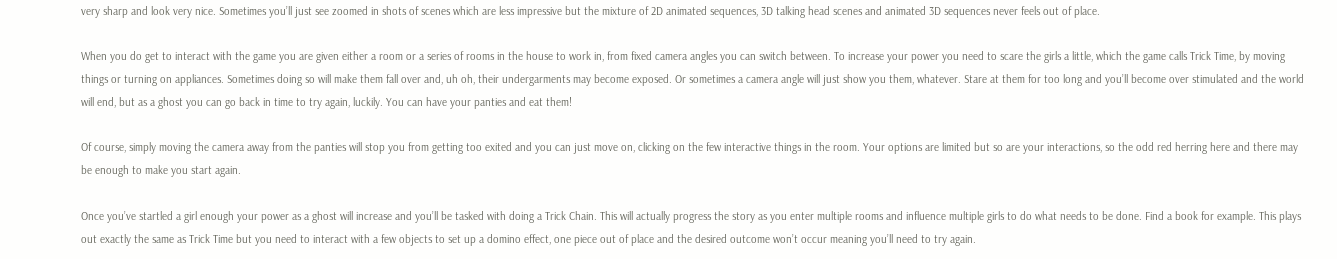very sharp and look very nice. Sometimes you’ll just see zoomed in shots of scenes which are less impressive but the mixture of 2D animated sequences, 3D talking head scenes and animated 3D sequences never feels out of place.

When you do get to interact with the game you are given either a room or a series of rooms in the house to work in, from fixed camera angles you can switch between. To increase your power you need to scare the girls a little, which the game calls Trick Time, by moving things or turning on appliances. Sometimes doing so will make them fall over and, uh oh, their undergarments may become exposed. Or sometimes a camera angle will just show you them, whatever. Stare at them for too long and you’ll become over stimulated and the world will end, but as a ghost you can go back in time to try again, luckily. You can have your panties and eat them!

Of course, simply moving the camera away from the panties will stop you from getting too exited and you can just move on, clicking on the few interactive things in the room. Your options are limited but so are your interactions, so the odd red herring here and there may be enough to make you start again.

Once you’ve startled a girl enough your power as a ghost will increase and you’ll be tasked with doing a Trick Chain. This will actually progress the story as you enter multiple rooms and influence multiple girls to do what needs to be done. Find a book for example. This plays out exactly the same as Trick Time but you need to interact with a few objects to set up a domino effect, one piece out of place and the desired outcome won’t occur meaning you’ll need to try again.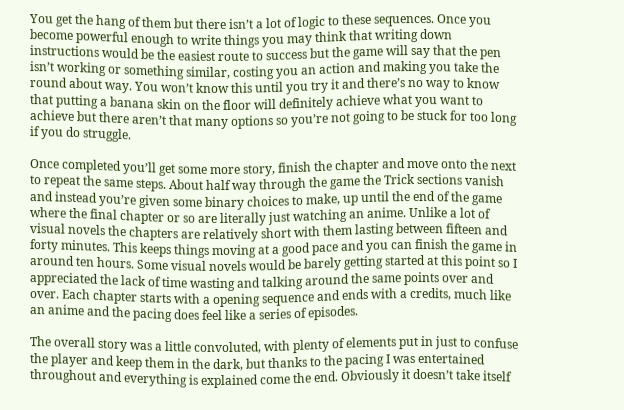You get the hang of them but there isn’t a lot of logic to these sequences. Once you become powerful enough to write things you may think that writing down instructions would be the easiest route to success but the game will say that the pen isn’t working or something similar, costing you an action and making you take the round about way. You won’t know this until you try it and there’s no way to know that putting a banana skin on the floor will definitely achieve what you want to achieve but there aren’t that many options so you’re not going to be stuck for too long if you do struggle.

Once completed you’ll get some more story, finish the chapter and move onto the next to repeat the same steps. About half way through the game the Trick sections vanish and instead you’re given some binary choices to make, up until the end of the game where the final chapter or so are literally just watching an anime. Unlike a lot of visual novels the chapters are relatively short with them lasting between fifteen and forty minutes. This keeps things moving at a good pace and you can finish the game in around ten hours. Some visual novels would be barely getting started at this point so I appreciated the lack of time wasting and talking around the same points over and over. Each chapter starts with a opening sequence and ends with a credits, much like an anime and the pacing does feel like a series of episodes.

The overall story was a little convoluted, with plenty of elements put in just to confuse the player and keep them in the dark, but thanks to the pacing I was entertained throughout and everything is explained come the end. Obviously it doesn’t take itself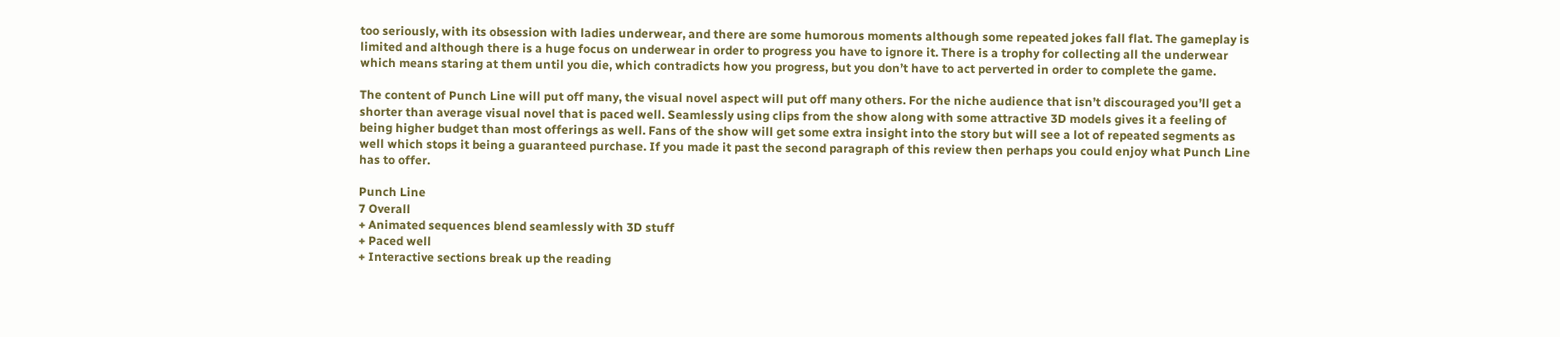too seriously, with its obsession with ladies underwear, and there are some humorous moments although some repeated jokes fall flat. The gameplay is limited and although there is a huge focus on underwear in order to progress you have to ignore it. There is a trophy for collecting all the underwear which means staring at them until you die, which contradicts how you progress, but you don’t have to act perverted in order to complete the game.

The content of Punch Line will put off many, the visual novel aspect will put off many others. For the niche audience that isn’t discouraged you’ll get a shorter than average visual novel that is paced well. Seamlessly using clips from the show along with some attractive 3D models gives it a feeling of being higher budget than most offerings as well. Fans of the show will get some extra insight into the story but will see a lot of repeated segments as well which stops it being a guaranteed purchase. If you made it past the second paragraph of this review then perhaps you could enjoy what Punch Line has to offer.

Punch Line
7 Overall
+ Animated sequences blend seamlessly with 3D stuff
+ Paced well
+ Interactive sections break up the reading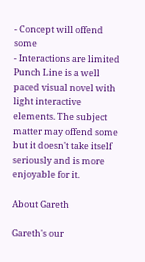- Concept will offend some
- Interactions are limited
Punch Line is a well paced visual novel with light interactive elements. The subject matter may offend some but it doesn't take itself seriously and is more enjoyable for it.

About Gareth

Gareth's our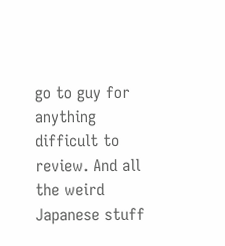go to guy for anything difficult to review. And all the weird Japanese stuff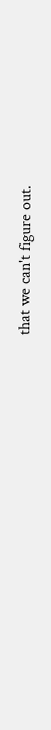that we can't figure out.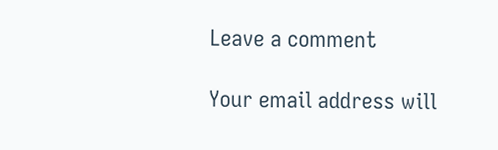Leave a comment

Your email address will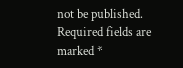not be published. Required fields are marked *